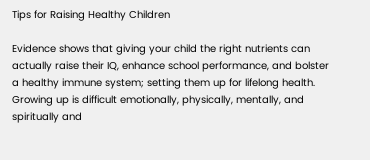Tips for Raising Healthy Children

Evidence shows that giving your child the right nutrients can actually raise their IQ, enhance school performance, and bolster a healthy immune system; setting them up for lifelong health. Growing up is difficult emotionally, physically, mentally, and spiritually and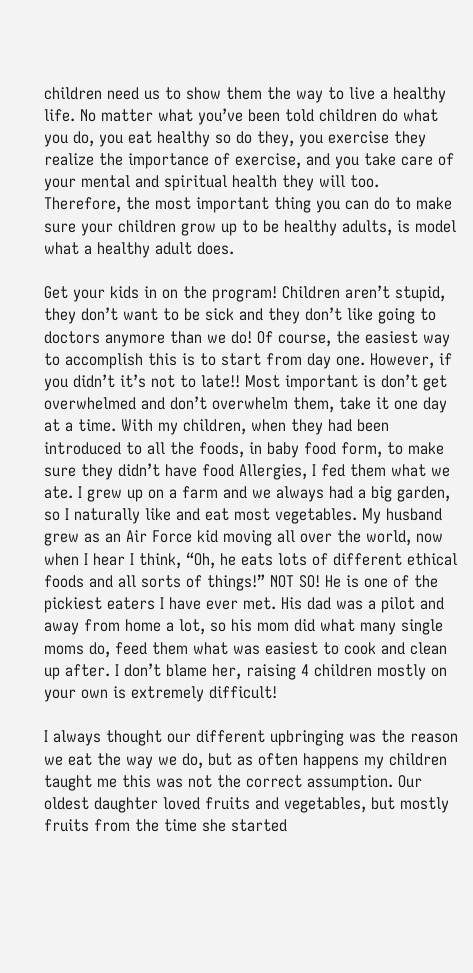children need us to show them the way to live a healthy life. No matter what you’ve been told children do what you do, you eat healthy so do they, you exercise they realize the importance of exercise, and you take care of your mental and spiritual health they will too. Therefore, the most important thing you can do to make sure your children grow up to be healthy adults, is model what a healthy adult does.

Get your kids in on the program! Children aren’t stupid, they don’t want to be sick and they don’t like going to doctors anymore than we do! Of course, the easiest way to accomplish this is to start from day one. However, if you didn’t it’s not to late!! Most important is don’t get overwhelmed and don’t overwhelm them, take it one day at a time. With my children, when they had been introduced to all the foods, in baby food form, to make sure they didn’t have food Allergies, I fed them what we ate. I grew up on a farm and we always had a big garden, so I naturally like and eat most vegetables. My husband grew as an Air Force kid moving all over the world, now when I hear I think, “Oh, he eats lots of different ethical foods and all sorts of things!” NOT SO! He is one of the pickiest eaters I have ever met. His dad was a pilot and away from home a lot, so his mom did what many single moms do, feed them what was easiest to cook and clean up after. I don’t blame her, raising 4 children mostly on your own is extremely difficult!

I always thought our different upbringing was the reason we eat the way we do, but as often happens my children taught me this was not the correct assumption. Our oldest daughter loved fruits and vegetables, but mostly fruits from the time she started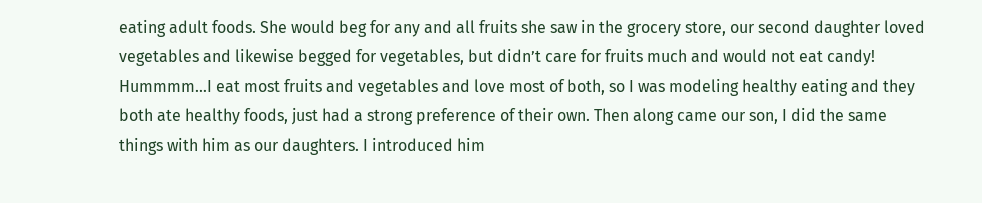eating adult foods. She would beg for any and all fruits she saw in the grocery store, our second daughter loved vegetables and likewise begged for vegetables, but didn’t care for fruits much and would not eat candy! Hummmm…I eat most fruits and vegetables and love most of both, so I was modeling healthy eating and they both ate healthy foods, just had a strong preference of their own. Then along came our son, I did the same things with him as our daughters. I introduced him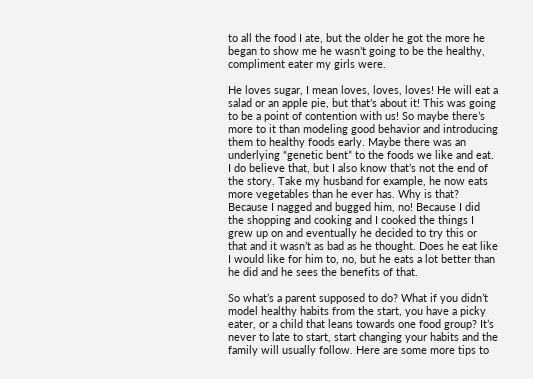to all the food I ate, but the older he got the more he began to show me he wasn’t going to be the healthy, compliment eater my girls were.

He loves sugar, I mean loves, loves, loves! He will eat a salad or an apple pie, but that’s about it! This was going to be a point of contention with us! So maybe there’s more to it than modeling good behavior and introducing them to healthy foods early. Maybe there was an underlying “genetic bent” to the foods we like and eat. I do believe that, but I also know that’s not the end of the story. Take my husband for example, he now eats more vegetables than he ever has. Why is that? Because I nagged and bugged him, no! Because I did the shopping and cooking and I cooked the things I grew up on and eventually he decided to try this or that and it wasn’t as bad as he thought. Does he eat like I would like for him to, no, but he eats a lot better than he did and he sees the benefits of that.

So what’s a parent supposed to do? What if you didn’t model healthy habits from the start, you have a picky eater, or a child that leans towards one food group? It’s never to late to start, start changing your habits and the family will usually follow. Here are some more tips to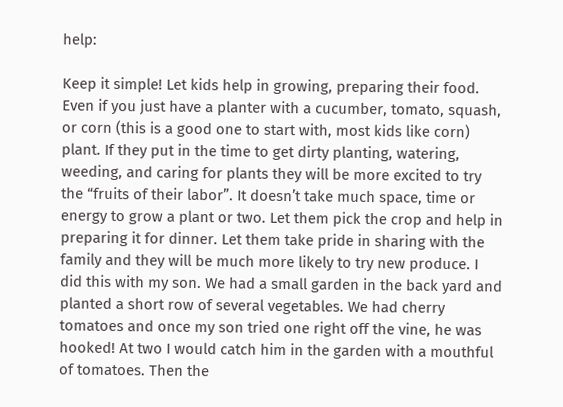help:

Keep it simple! Let kids help in growing, preparing their food. Even if you just have a planter with a cucumber, tomato, squash, or corn (this is a good one to start with, most kids like corn) plant. If they put in the time to get dirty planting, watering, weeding, and caring for plants they will be more excited to try the “fruits of their labor”. It doesn’t take much space, time or energy to grow a plant or two. Let them pick the crop and help in preparing it for dinner. Let them take pride in sharing with the family and they will be much more likely to try new produce. I did this with my son. We had a small garden in the back yard and planted a short row of several vegetables. We had cherry tomatoes and once my son tried one right off the vine, he was hooked! At two I would catch him in the garden with a mouthful of tomatoes. Then the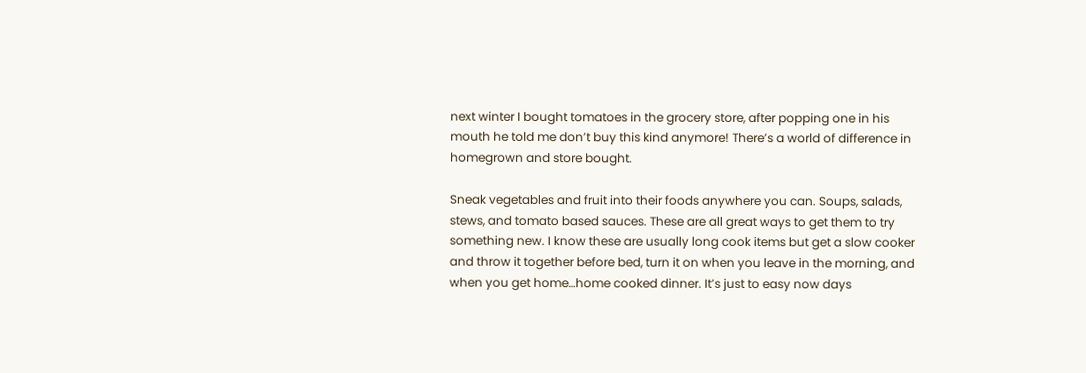next winter I bought tomatoes in the grocery store, after popping one in his mouth he told me don’t buy this kind anymore! There’s a world of difference in homegrown and store bought.

Sneak vegetables and fruit into their foods anywhere you can. Soups, salads, stews, and tomato based sauces. These are all great ways to get them to try something new. I know these are usually long cook items but get a slow cooker and throw it together before bed, turn it on when you leave in the morning, and when you get home…home cooked dinner. It’s just to easy now days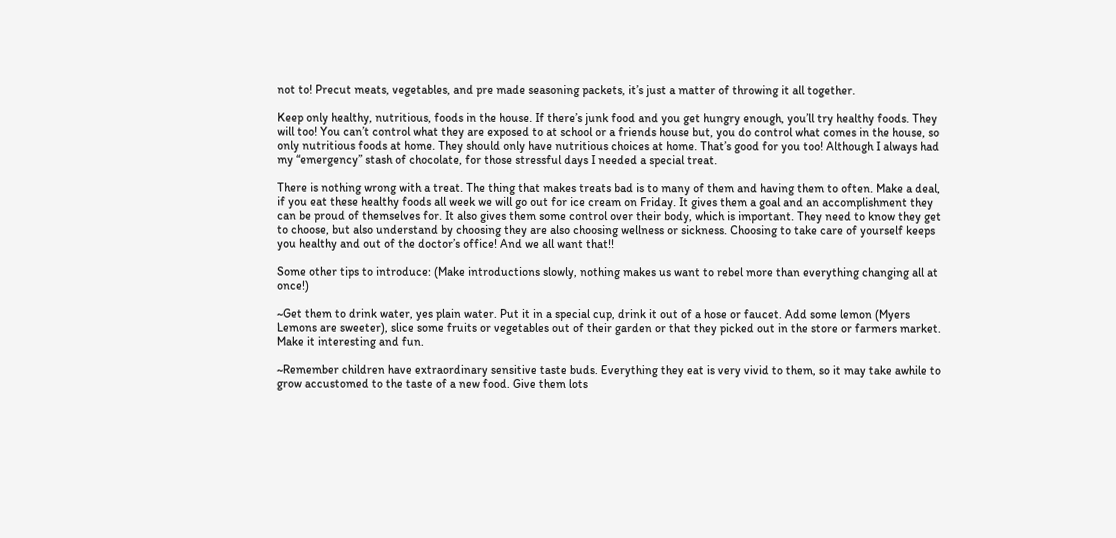not to! Precut meats, vegetables, and pre made seasoning packets, it’s just a matter of throwing it all together.

Keep only healthy, nutritious, foods in the house. If there’s junk food and you get hungry enough, you’ll try healthy foods. They will too! You can’t control what they are exposed to at school or a friends house but, you do control what comes in the house, so only nutritious foods at home. They should only have nutritious choices at home. That’s good for you too! Although I always had my “emergency” stash of chocolate, for those stressful days I needed a special treat.

There is nothing wrong with a treat. The thing that makes treats bad is to many of them and having them to often. Make a deal, if you eat these healthy foods all week we will go out for ice cream on Friday. It gives them a goal and an accomplishment they can be proud of themselves for. It also gives them some control over their body, which is important. They need to know they get to choose, but also understand by choosing they are also choosing wellness or sickness. Choosing to take care of yourself keeps you healthy and out of the doctor’s office! And we all want that!!

Some other tips to introduce: (Make introductions slowly, nothing makes us want to rebel more than everything changing all at once!)

~Get them to drink water, yes plain water. Put it in a special cup, drink it out of a hose or faucet. Add some lemon (Myers Lemons are sweeter), slice some fruits or vegetables out of their garden or that they picked out in the store or farmers market. Make it interesting and fun.

~Remember children have extraordinary sensitive taste buds. Everything they eat is very vivid to them, so it may take awhile to grow accustomed to the taste of a new food. Give them lots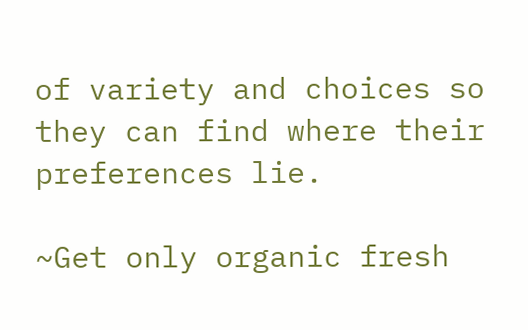of variety and choices so they can find where their preferences lie.

~Get only organic fresh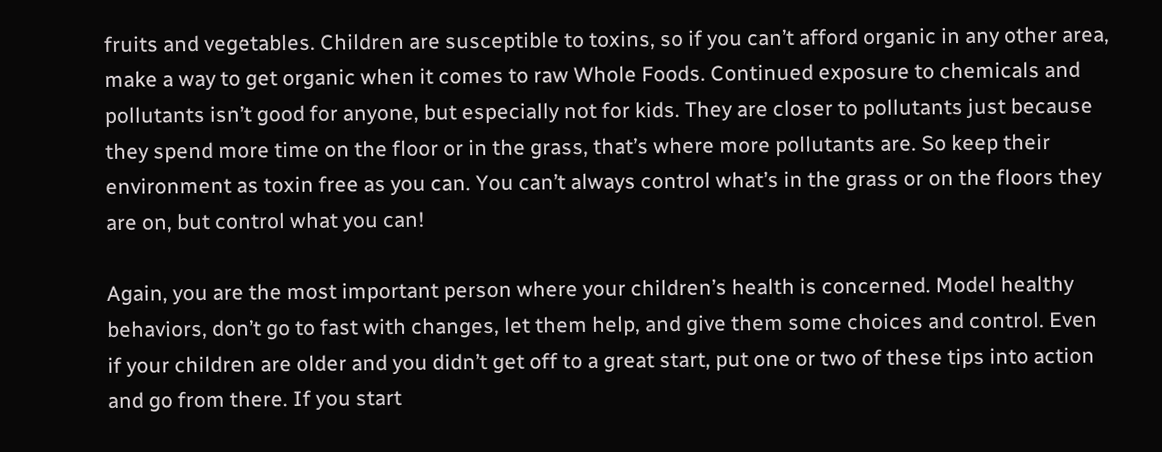fruits and vegetables. Children are susceptible to toxins, so if you can’t afford organic in any other area, make a way to get organic when it comes to raw Whole Foods. Continued exposure to chemicals and pollutants isn’t good for anyone, but especially not for kids. They are closer to pollutants just because they spend more time on the floor or in the grass, that’s where more pollutants are. So keep their environment as toxin free as you can. You can’t always control what’s in the grass or on the floors they are on, but control what you can!

Again, you are the most important person where your children’s health is concerned. Model healthy behaviors, don’t go to fast with changes, let them help, and give them some choices and control. Even if your children are older and you didn’t get off to a great start, put one or two of these tips into action and go from there. If you start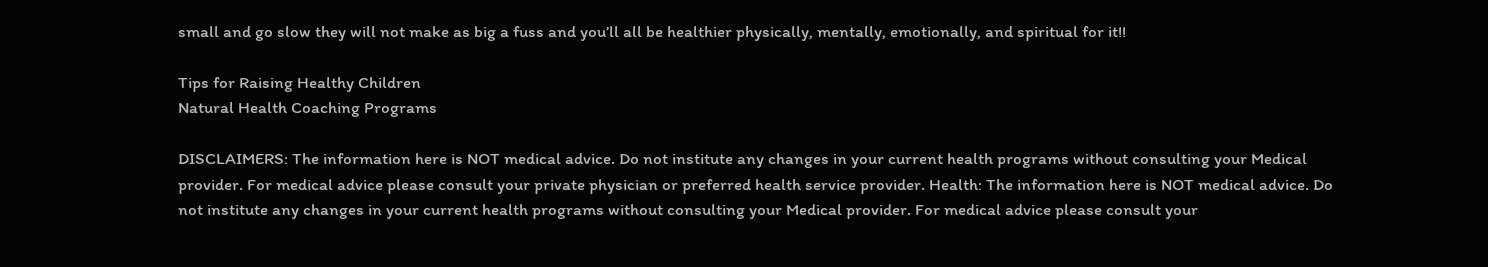small and go slow they will not make as big a fuss and you’ll all be healthier physically, mentally, emotionally, and spiritual for it!!

Tips for Raising Healthy Children
Natural Health Coaching Programs

DISCLAIMERS: The information here is NOT medical advice. Do not institute any changes in your current health programs without consulting your Medical provider. For medical advice please consult your private physician or preferred health service provider. Health: The information here is NOT medical advice. Do not institute any changes in your current health programs without consulting your Medical provider. For medical advice please consult your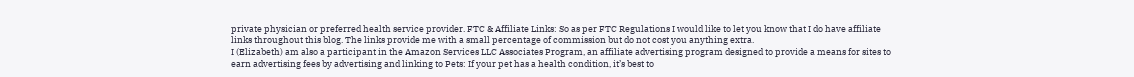private physician or preferred health service provider. FTC & Affiliate Links: So as per FTC Regulations I would like to let you know that I do have affiliate links throughout this blog. The links provide me with a small percentage of commission but do not cost you anything extra.
I (Elizabeth) am also a participant in the Amazon Services LLC Associates Program, an affiliate advertising program designed to provide a means for sites to earn advertising fees by advertising and linking to Pets: If your pet has a health condition, it’s best to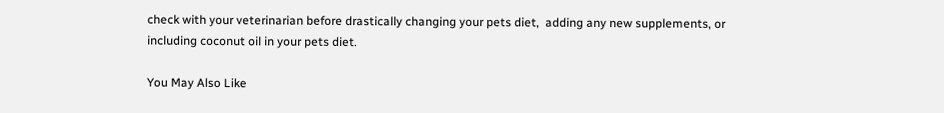check with your veterinarian before drastically changing your pets diet,  adding any new supplements, or including coconut oil in your pets diet.

You May Also Like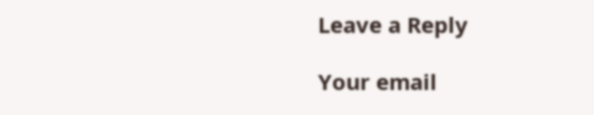Leave a Reply

Your email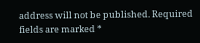address will not be published. Required fields are marked *